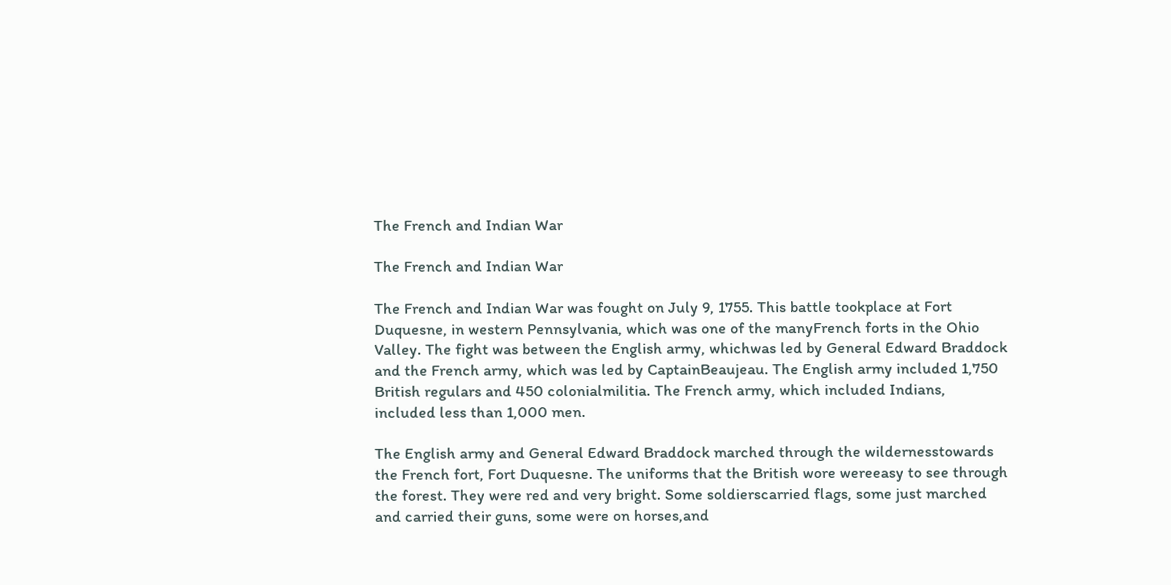The French and Indian War

The French and Indian War

The French and Indian War was fought on July 9, 1755. This battle tookplace at Fort Duquesne, in western Pennsylvania, which was one of the manyFrench forts in the Ohio Valley. The fight was between the English army, whichwas led by General Edward Braddock and the French army, which was led by CaptainBeaujeau. The English army included 1,750 British regulars and 450 colonialmilitia. The French army, which included Indians, included less than 1,000 men.

The English army and General Edward Braddock marched through the wildernesstowards the French fort, Fort Duquesne. The uniforms that the British wore wereeasy to see through the forest. They were red and very bright. Some soldierscarried flags, some just marched and carried their guns, some were on horses,and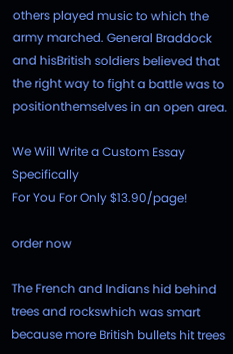others played music to which the army marched. General Braddock and hisBritish soldiers believed that the right way to fight a battle was to positionthemselves in an open area.

We Will Write a Custom Essay Specifically
For You For Only $13.90/page!

order now

The French and Indians hid behind trees and rockswhich was smart because more British bullets hit trees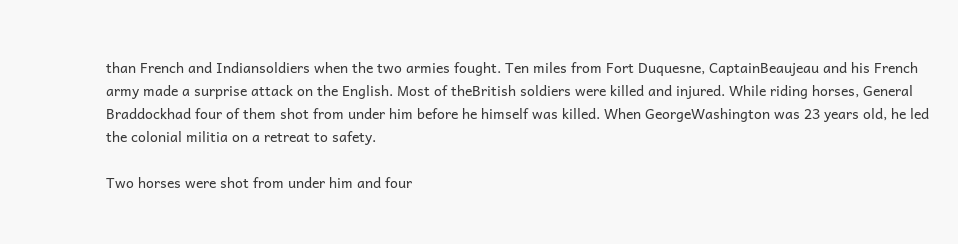than French and Indiansoldiers when the two armies fought. Ten miles from Fort Duquesne, CaptainBeaujeau and his French army made a surprise attack on the English. Most of theBritish soldiers were killed and injured. While riding horses, General Braddockhad four of them shot from under him before he himself was killed. When GeorgeWashington was 23 years old, he led the colonial militia on a retreat to safety.

Two horses were shot from under him and four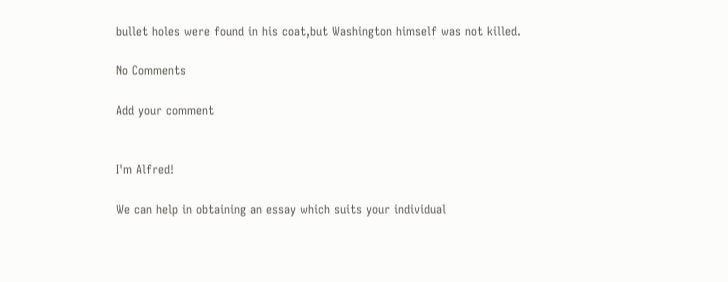bullet holes were found in his coat,but Washington himself was not killed.

No Comments

Add your comment


I'm Alfred!

We can help in obtaining an essay which suits your individual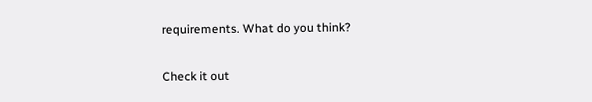requirements. What do you think?

Check it out